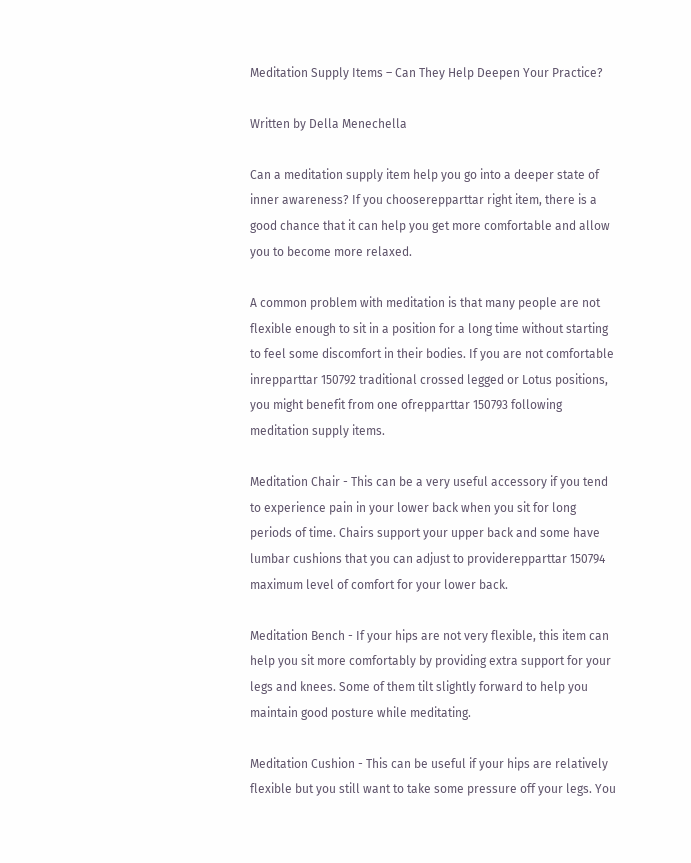Meditation Supply Items – Can They Help Deepen Your Practice?

Written by Della Menechella

Can a meditation supply item help you go into a deeper state of inner awareness? If you chooserepparttar right item, there is a good chance that it can help you get more comfortable and allow you to become more relaxed.

A common problem with meditation is that many people are not flexible enough to sit in a position for a long time without starting to feel some discomfort in their bodies. If you are not comfortable inrepparttar 150792 traditional crossed legged or Lotus positions, you might benefit from one ofrepparttar 150793 following meditation supply items.

Meditation Chair - This can be a very useful accessory if you tend to experience pain in your lower back when you sit for long periods of time. Chairs support your upper back and some have lumbar cushions that you can adjust to providerepparttar 150794 maximum level of comfort for your lower back.

Meditation Bench - If your hips are not very flexible, this item can help you sit more comfortably by providing extra support for your legs and knees. Some of them tilt slightly forward to help you maintain good posture while meditating.

Meditation Cushion - This can be useful if your hips are relatively flexible but you still want to take some pressure off your legs. You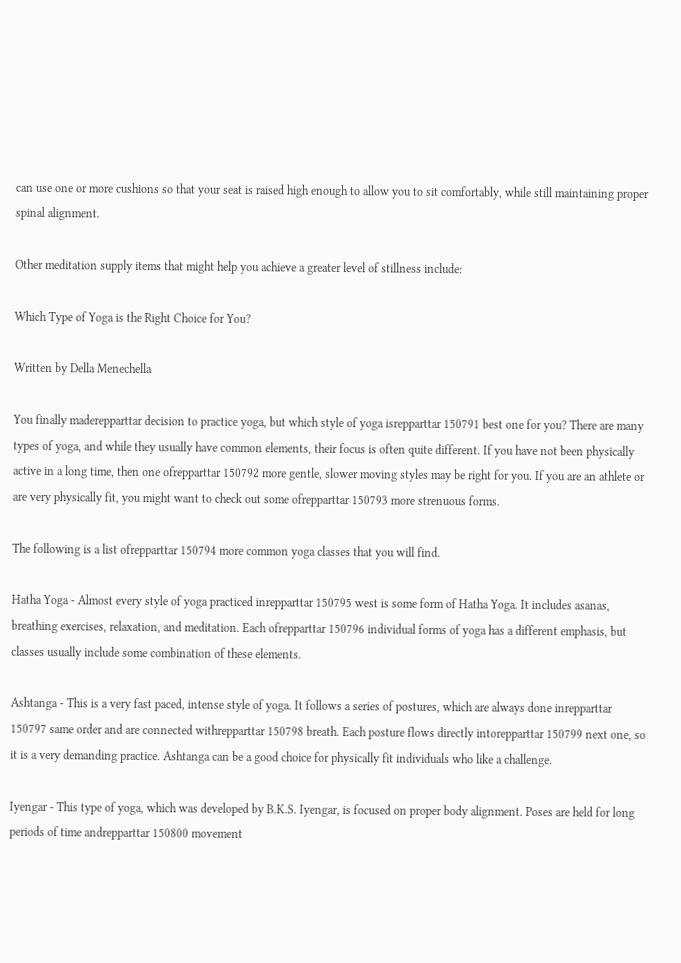can use one or more cushions so that your seat is raised high enough to allow you to sit comfortably, while still maintaining proper spinal alignment.

Other meditation supply items that might help you achieve a greater level of stillness include:

Which Type of Yoga is the Right Choice for You?

Written by Della Menechella

You finally maderepparttar decision to practice yoga, but which style of yoga isrepparttar 150791 best one for you? There are many types of yoga, and while they usually have common elements, their focus is often quite different. If you have not been physically active in a long time, then one ofrepparttar 150792 more gentle, slower moving styles may be right for you. If you are an athlete or are very physically fit, you might want to check out some ofrepparttar 150793 more strenuous forms.

The following is a list ofrepparttar 150794 more common yoga classes that you will find.

Hatha Yoga - Almost every style of yoga practiced inrepparttar 150795 west is some form of Hatha Yoga. It includes asanas, breathing exercises, relaxation, and meditation. Each ofrepparttar 150796 individual forms of yoga has a different emphasis, but classes usually include some combination of these elements.

Ashtanga - This is a very fast paced, intense style of yoga. It follows a series of postures, which are always done inrepparttar 150797 same order and are connected withrepparttar 150798 breath. Each posture flows directly intorepparttar 150799 next one, so it is a very demanding practice. Ashtanga can be a good choice for physically fit individuals who like a challenge.

Iyengar - This type of yoga, which was developed by B.K.S. Iyengar, is focused on proper body alignment. Poses are held for long periods of time andrepparttar 150800 movement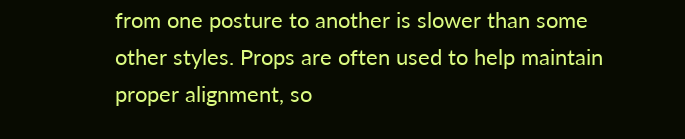from one posture to another is slower than some other styles. Props are often used to help maintain proper alignment, so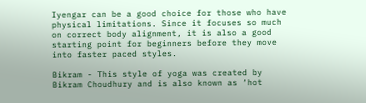Iyengar can be a good choice for those who have physical limitations. Since it focuses so much on correct body alignment, it is also a good starting point for beginners before they move into faster paced styles.

Bikram - This style of yoga was created by Bikram Choudhury and is also known as ‘hot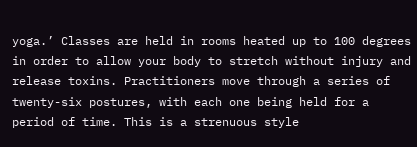yoga.’ Classes are held in rooms heated up to 100 degrees in order to allow your body to stretch without injury and release toxins. Practitioners move through a series of twenty-six postures, with each one being held for a period of time. This is a strenuous style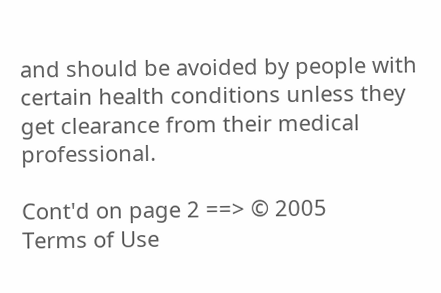and should be avoided by people with certain health conditions unless they get clearance from their medical professional.

Cont'd on page 2 ==> © 2005
Terms of Use